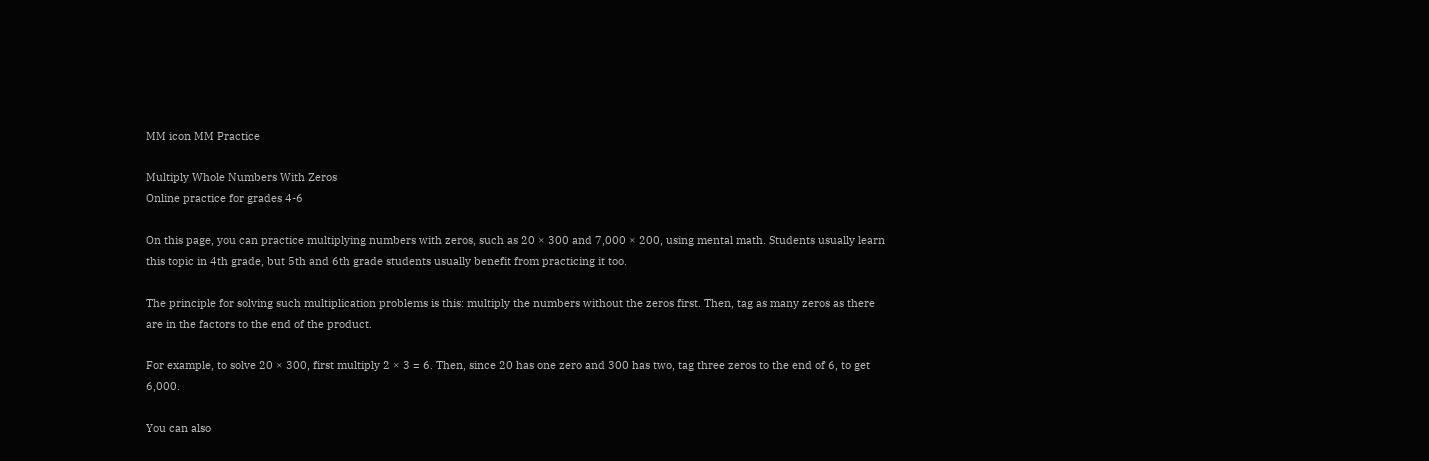MM icon MM Practice

Multiply Whole Numbers With Zeros
Online practice for grades 4-6

On this page, you can practice multiplying numbers with zeros, such as 20 × 300 and 7,000 × 200, using mental math. Students usually learn this topic in 4th grade, but 5th and 6th grade students usually benefit from practicing it too.

The principle for solving such multiplication problems is this: multiply the numbers without the zeros first. Then, tag as many zeros as there are in the factors to the end of the product.

For example, to solve 20 × 300, first multiply 2 × 3 = 6. Then, since 20 has one zero and 300 has two, tag three zeros to the end of 6, to get 6,000.

You can also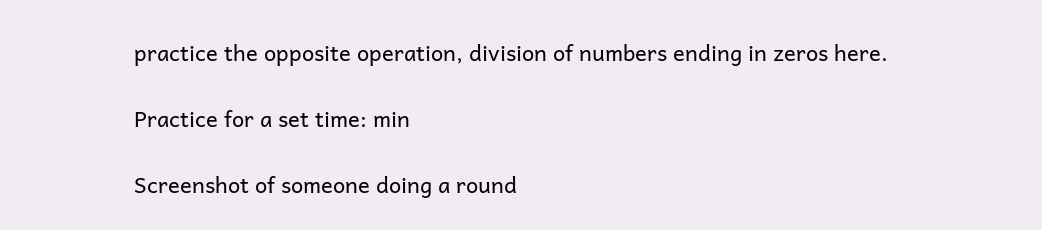practice the opposite operation, division of numbers ending in zeros here.

Practice for a set time: min

Screenshot of someone doing a round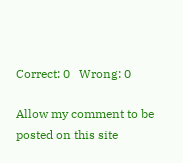Correct: 0   Wrong: 0

Allow my comment to be posted on this site